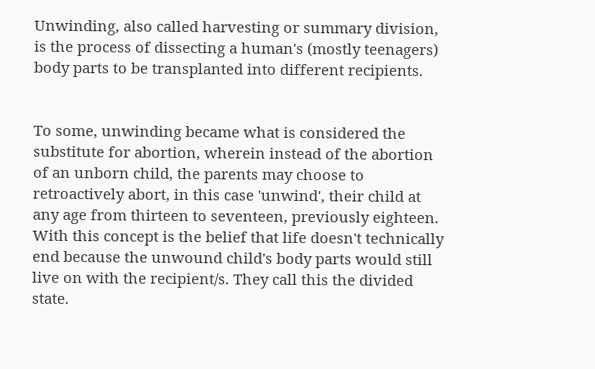Unwinding, also called harvesting or summary division, is the process of dissecting a human's (mostly teenagers) body parts to be transplanted into different recipients.


To some, unwinding became what is considered the substitute for abortion, wherein instead of the abortion of an unborn child, the parents may choose to retroactively abort, in this case 'unwind', their child at any age from thirteen to seventeen, previously eighteen. With this concept is the belief that life doesn't technically end because the unwound child's body parts would still live on with the recipient/s. They call this the divided state.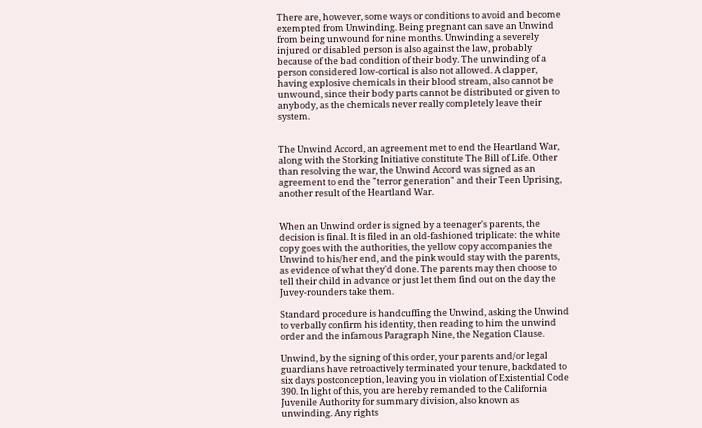There are, however, some ways or conditions to avoid and become exempted from Unwinding. Being pregnant can save an Unwind from being unwound for nine months. Unwinding a severely injured or disabled person is also against the law, probably because of the bad condition of their body. The unwinding of a person considered low-cortical is also not allowed. A clapper, having explosive chemicals in their blood stream, also cannot be unwound, since their body parts cannot be distributed or given to anybody, as the chemicals never really completely leave their system.


The Unwind Accord, an agreement met to end the Heartland War, along with the Storking Initiative constitute The Bill of Life. Other than resolving the war, the Unwind Accord was signed as an agreement to end the "terror generation" and their Teen Uprising, another result of the Heartland War.


When an Unwind order is signed by a teenager's parents, the decision is final. It is filed in an old-fashioned triplicate: the white copy goes with the authorities, the yellow copy accompanies the Unwind to his/her end, and the pink would stay with the parents, as evidence of what they'd done. The parents may then choose to tell their child in advance or just let them find out on the day the Juvey-rounders take them.

Standard procedure is handcuffing the Unwind, asking the Unwind to verbally confirm his identity, then reading to him the unwind order and the infamous Paragraph Nine, the Negation Clause.

Unwind, by the signing of this order, your parents and/or legal guardians have retroactively terminated your tenure, backdated to six days postconception, leaving you in violation of Existential Code 390. In light of this, you are hereby remanded to the California Juvenile Authority for summary division, also known as unwinding. Any rights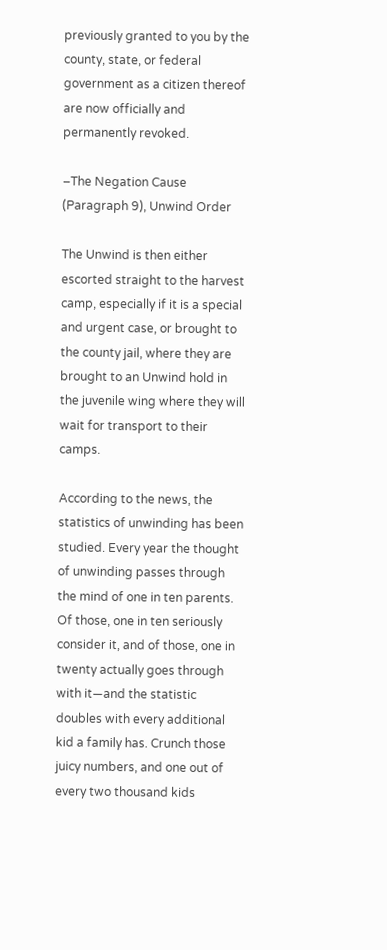previously granted to you by the county, state, or federal government as a citizen thereof are now officially and permanently revoked.

–The Negation Cause (Paragraph 9), Unwind Order

The Unwind is then either escorted straight to the harvest camp, especially if it is a special and urgent case, or brought to the county jail, where they are brought to an Unwind hold in the juvenile wing where they will wait for transport to their camps.

According to the news, the statistics of unwinding has been studied. Every year the thought of unwinding passes through the mind of one in ten parents. Of those, one in ten seriously consider it, and of those, one in twenty actually goes through with it—and the statistic doubles with every additional kid a family has. Crunch those juicy numbers, and one out of every two thousand kids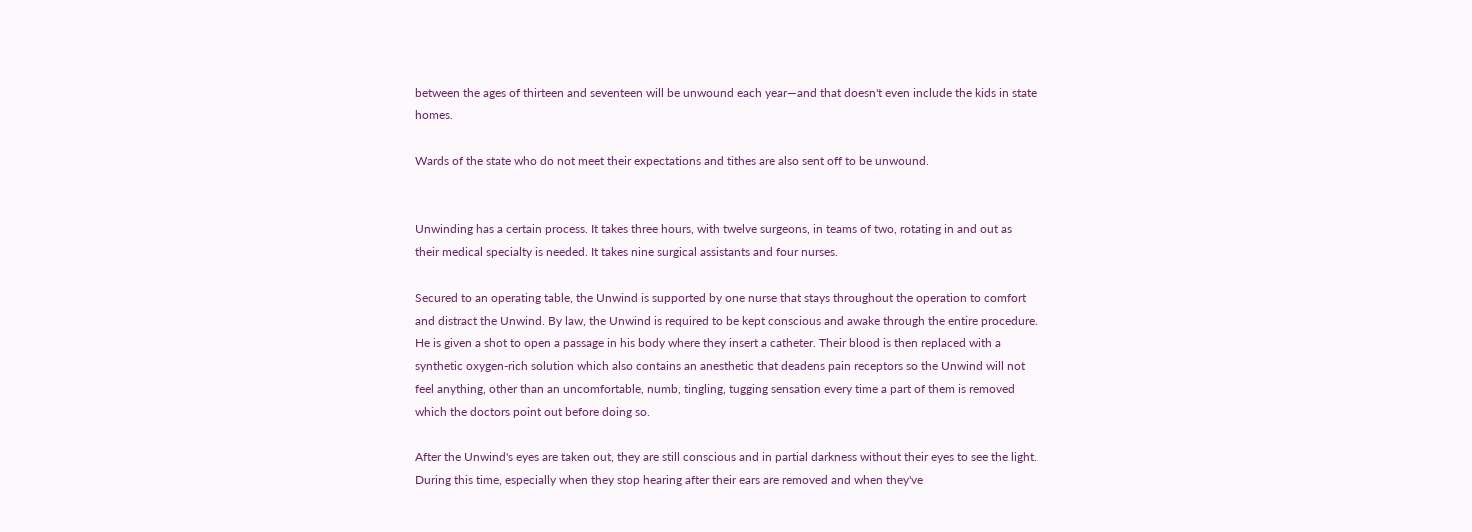between the ages of thirteen and seventeen will be unwound each year—and that doesn't even include the kids in state homes.

Wards of the state who do not meet their expectations and tithes are also sent off to be unwound.


Unwinding has a certain process. It takes three hours, with twelve surgeons, in teams of two, rotating in and out as their medical specialty is needed. It takes nine surgical assistants and four nurses.

Secured to an operating table, the Unwind is supported by one nurse that stays throughout the operation to comfort and distract the Unwind. By law, the Unwind is required to be kept conscious and awake through the entire procedure. He is given a shot to open a passage in his body where they insert a catheter. Their blood is then replaced with a synthetic oxygen-rich solution which also contains an anesthetic that deadens pain receptors so the Unwind will not feel anything, other than an uncomfortable, numb, tingling, tugging sensation every time a part of them is removed which the doctors point out before doing so.

After the Unwind's eyes are taken out, they are still conscious and in partial darkness without their eyes to see the light. During this time, especially when they stop hearing after their ears are removed and when they've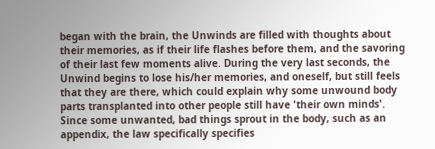began with the brain, the Unwinds are filled with thoughts about their memories, as if their life flashes before them, and the savoring of their last few moments alive. During the very last seconds, the Unwind begins to lose his/her memories, and oneself, but still feels that they are there, which could explain why some unwound body parts transplanted into other people still have 'their own minds'. Since some unwanted, bad things sprout in the body, such as an appendix, the law specifically specifies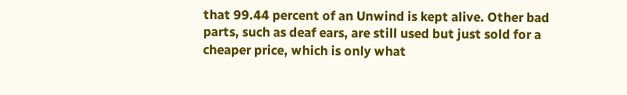that 99.44 percent of an Unwind is kept alive. Other bad parts, such as deaf ears, are still used but just sold for a cheaper price, which is only what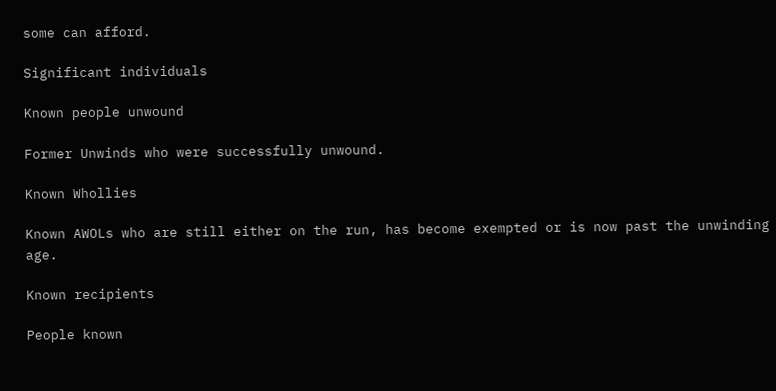some can afford.

Significant individuals

Known people unwound

Former Unwinds who were successfully unwound.

Known Whollies

Known AWOLs who are still either on the run, has become exempted or is now past the unwinding age.

Known recipients

People known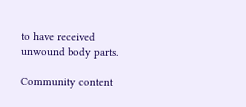to have received unwound body parts.

Community content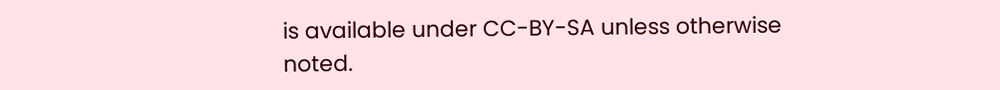is available under CC-BY-SA unless otherwise noted.